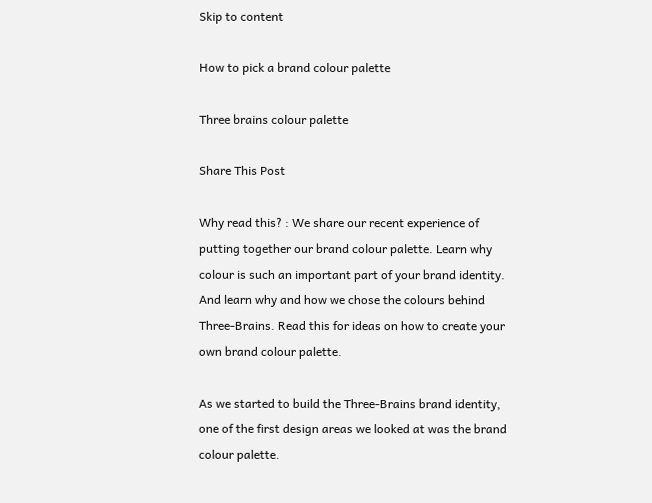Skip to content

How to pick a brand colour palette

Three brains colour palette

Share This Post

Why read this? : We share our recent experience of putting together our brand colour palette. Learn why colour is such an important part of your brand identity. And learn why and how we chose the colours behind Three-Brains. Read this for ideas on how to create your own brand colour palette.

As we started to build the Three-Brains brand identity, one of the first design areas we looked at was the brand colour palette.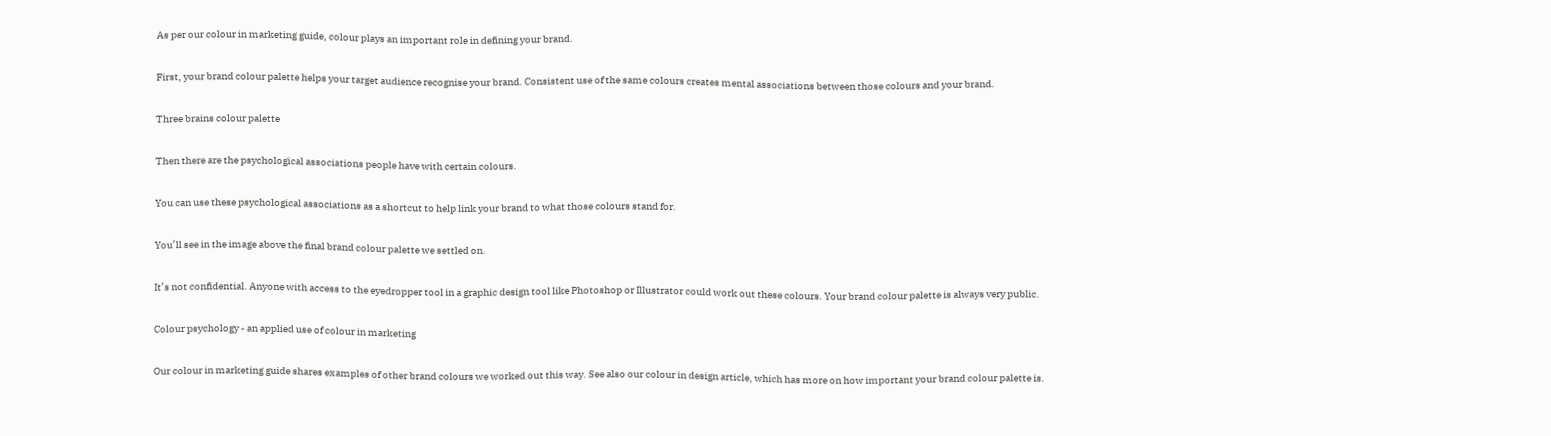As per our colour in marketing guide, colour plays an important role in defining your brand.

First, your brand colour palette helps your target audience recognise your brand. Consistent use of the same colours creates mental associations between those colours and your brand.

Three brains colour palette

Then there are the psychological associations people have with certain colours.

You can use these psychological associations as a shortcut to help link your brand to what those colours stand for.

You’ll see in the image above the final brand colour palette we settled on.

It’s not confidential. Anyone with access to the eyedropper tool in a graphic design tool like Photoshop or Illustrator could work out these colours. Your brand colour palette is always very public.

Colour psychology - an applied use of colour in marketing

Our colour in marketing guide shares examples of other brand colours we worked out this way. See also our colour in design article, which has more on how important your brand colour palette is.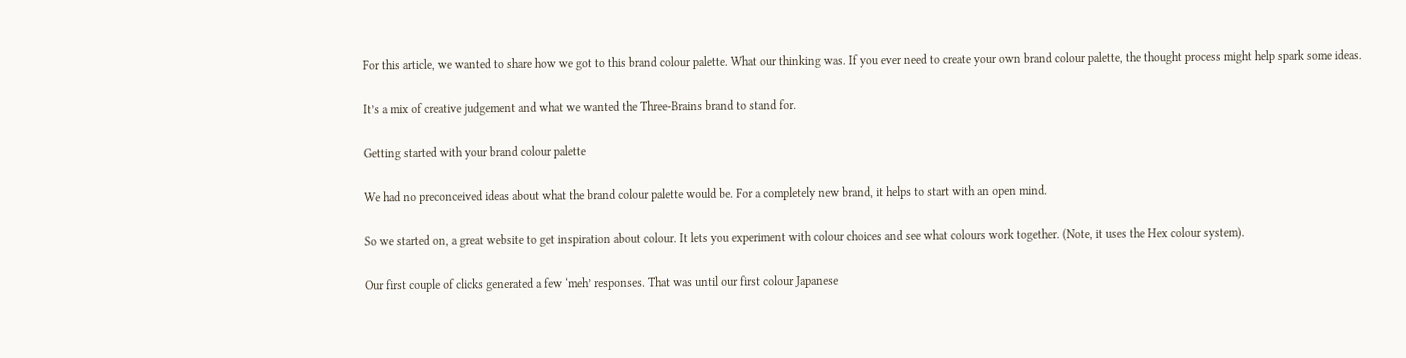For this article, we wanted to share how we got to this brand colour palette. What our thinking was. If you ever need to create your own brand colour palette, the thought process might help spark some ideas.

It’s a mix of creative judgement and what we wanted the Three-Brains brand to stand for.

Getting started with your brand colour palette

We had no preconceived ideas about what the brand colour palette would be. For a completely new brand, it helps to start with an open mind.

So we started on, a great website to get inspiration about colour. It lets you experiment with colour choices and see what colours work together. (Note, it uses the Hex colour system).

Our first couple of clicks generated a few ‘meh’ responses. That was until our first colour Japanese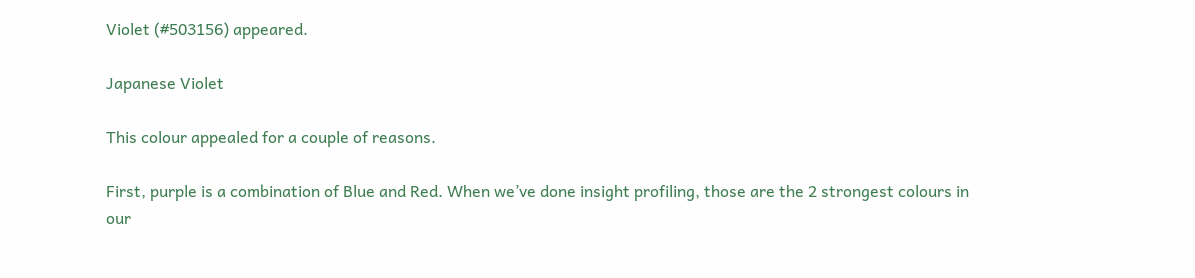Violet (#503156) appeared.

Japanese Violet

This colour appealed for a couple of reasons.

First, purple is a combination of Blue and Red. When we’ve done insight profiling, those are the 2 strongest colours in our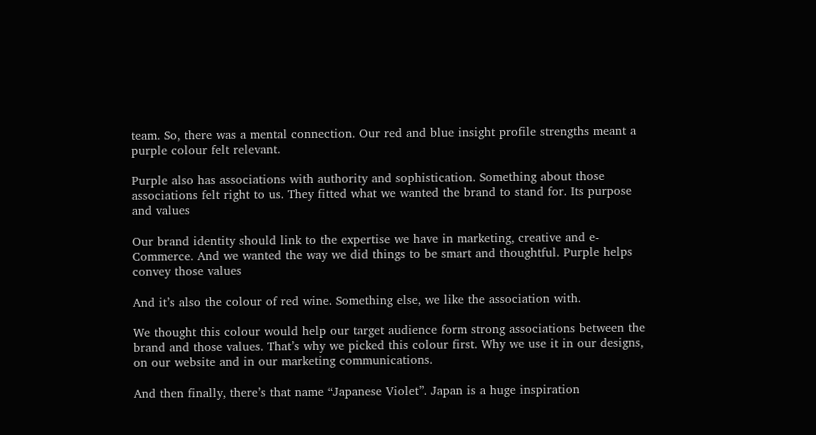team. So, there was a mental connection. Our red and blue insight profile strengths meant a purple colour felt relevant.

Purple also has associations with authority and sophistication. Something about those associations felt right to us. They fitted what we wanted the brand to stand for. Its purpose and values

Our brand identity should link to the expertise we have in marketing, creative and e-Commerce. And we wanted the way we did things to be smart and thoughtful. Purple helps convey those values

And it’s also the colour of red wine. Something else, we like the association with.

We thought this colour would help our target audience form strong associations between the brand and those values. That’s why we picked this colour first. Why we use it in our designs, on our website and in our marketing communications.

And then finally, there’s that name “Japanese Violet”. Japan is a huge inspiration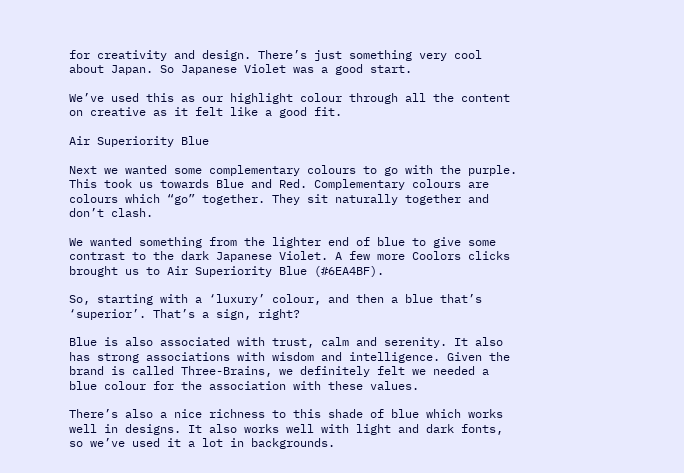for creativity and design. There’s just something very cool about Japan. So Japanese Violet was a good start.

We’ve used this as our highlight colour through all the content on creative as it felt like a good fit.

Air Superiority Blue

Next we wanted some complementary colours to go with the purple. This took us towards Blue and Red. Complementary colours are colours which “go” together. They sit naturally together and don’t clash.

We wanted something from the lighter end of blue to give some contrast to the dark Japanese Violet. A few more Coolors clicks brought us to Air Superiority Blue (#6EA4BF).

So, starting with a ‘luxury’ colour, and then a blue that’s ‘superior’. That’s a sign, right?

Blue is also associated with trust, calm and serenity. It also has strong associations with wisdom and intelligence. Given the brand is called Three-Brains, we definitely felt we needed a blue colour for the association with these values.

There’s also a nice richness to this shade of blue which works well in designs. It also works well with light and dark fonts, so we’ve used it a lot in backgrounds.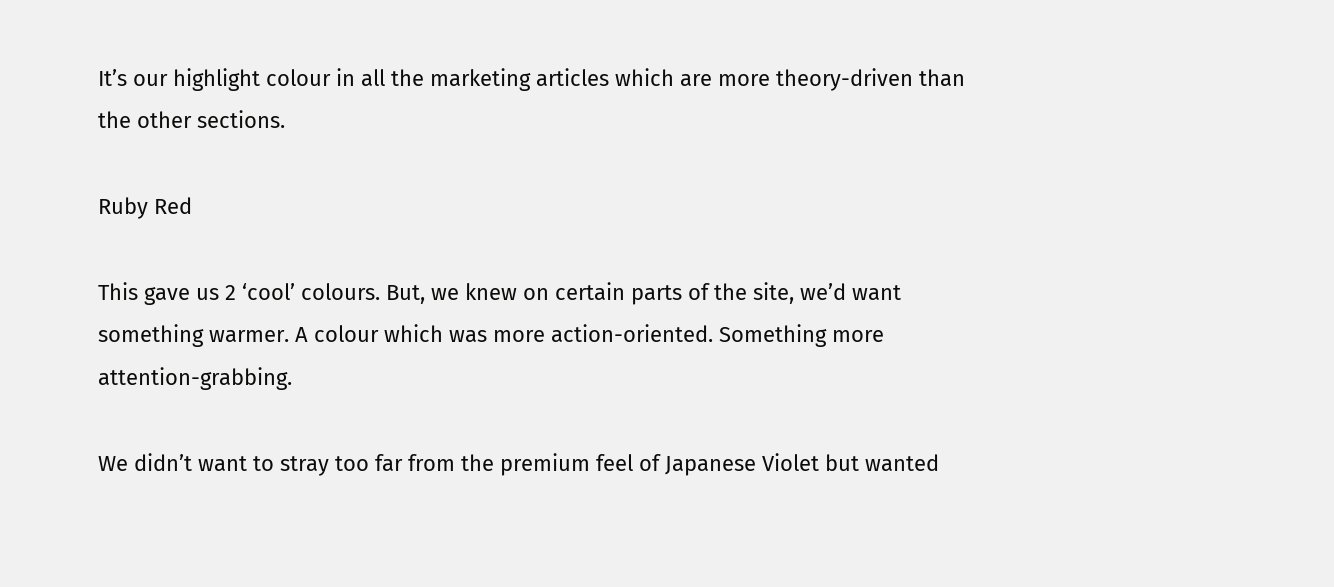It’s our highlight colour in all the marketing articles which are more theory-driven than the other sections.

Ruby Red

This gave us 2 ‘cool’ colours. But, we knew on certain parts of the site, we’d want something warmer. A colour which was more action-oriented. Something more attention-grabbing.

We didn’t want to stray too far from the premium feel of Japanese Violet but wanted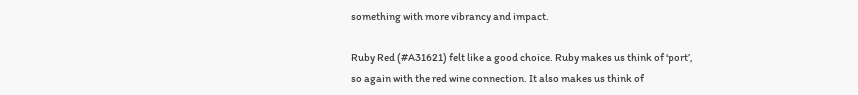something with more vibrancy and impact.

Ruby Red (#A31621) felt like a good choice. Ruby makes us think of ‘port’, so again with the red wine connection. It also makes us think of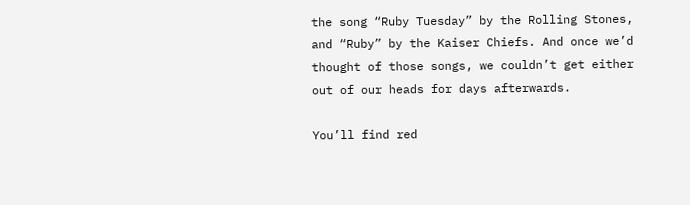the song “Ruby Tuesday” by the Rolling Stones, and “Ruby” by the Kaiser Chiefs. And once we’d thought of those songs, we couldn’t get either out of our heads for days afterwards.

You’ll find red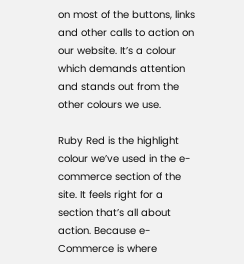on most of the buttons, links and other calls to action on our website. It’s a colour which demands attention and stands out from the other colours we use.

Ruby Red is the highlight colour we’ve used in the e-commerce section of the site. It feels right for a section that’s all about action. Because e-Commerce is where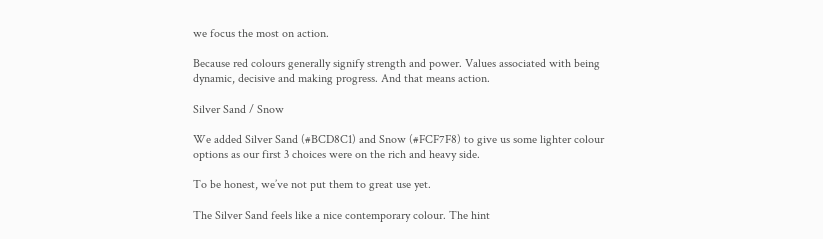we focus the most on action.

Because red colours generally signify strength and power. Values associated with being dynamic, decisive and making progress. And that means action.

Silver Sand / Snow

We added Silver Sand (#BCD8C1) and Snow (#FCF7F8) to give us some lighter colour options as our first 3 choices were on the rich and heavy side.

To be honest, we’ve not put them to great use yet.

The Silver Sand feels like a nice contemporary colour. The hint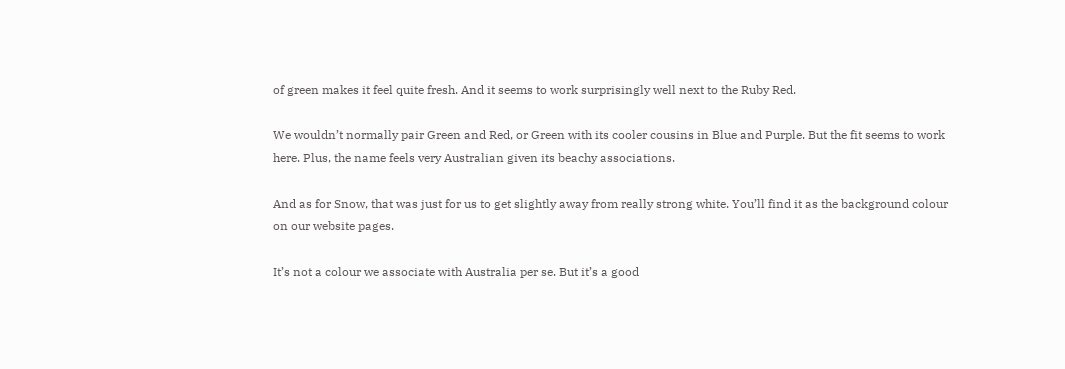of green makes it feel quite fresh. And it seems to work surprisingly well next to the Ruby Red.

We wouldn’t normally pair Green and Red, or Green with its cooler cousins in Blue and Purple. But the fit seems to work here. Plus, the name feels very Australian given its beachy associations.

And as for Snow, that was just for us to get slightly away from really strong white. You’ll find it as the background colour on our website pages.

It’s not a colour we associate with Australia per se. But it’s a good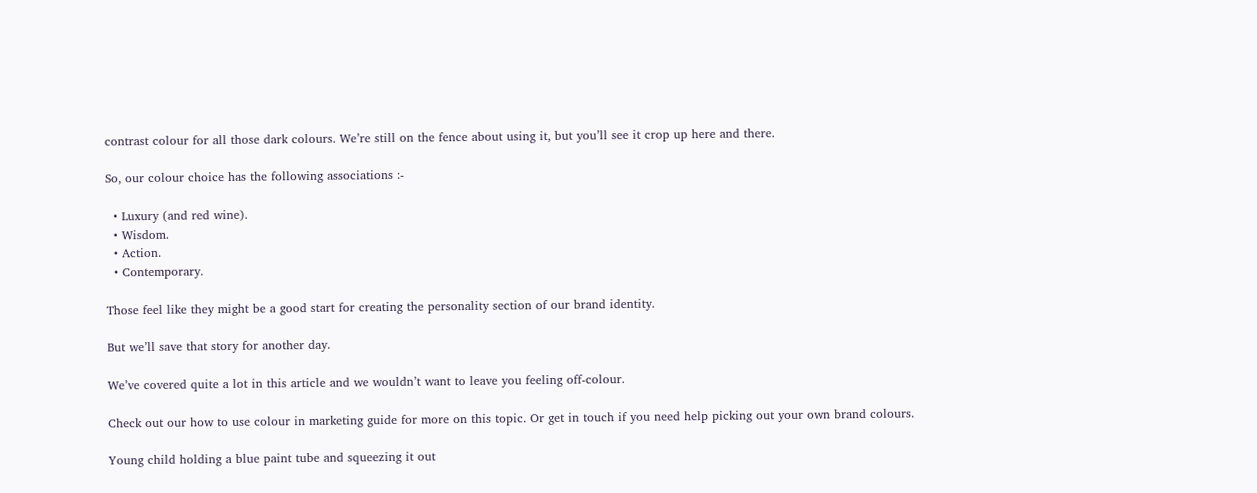contrast colour for all those dark colours. We’re still on the fence about using it, but you’ll see it crop up here and there.

So, our colour choice has the following associations :-

  • Luxury (and red wine).
  • Wisdom.
  • Action.
  • Contemporary.

Those feel like they might be a good start for creating the personality section of our brand identity.

But we’ll save that story for another day.

We’ve covered quite a lot in this article and we wouldn’t want to leave you feeling off-colour.

Check out our how to use colour in marketing guide for more on this topic. Or get in touch if you need help picking out your own brand colours.

Young child holding a blue paint tube and squeezing it out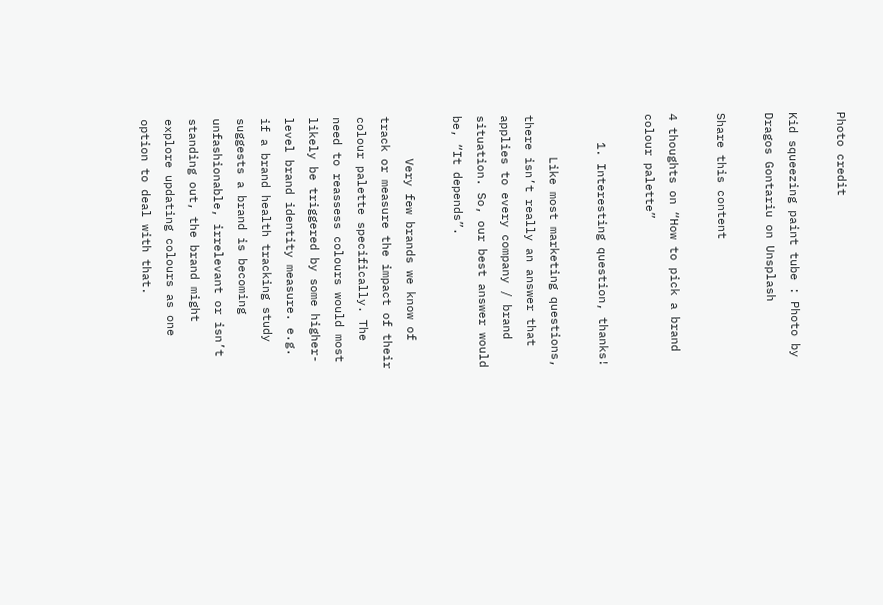Photo credit

Kid squeezing paint tube : Photo by Dragos Gontariu on Unsplash

Share this content

4 thoughts on “How to pick a brand colour palette”

    1. Interesting question, thanks!

      Like most marketing questions, there isn’t really an answer that applies to every company / brand situation. So, our best answer would be, “It depends”.

      Very few brands we know of track or measure the impact of their colour palette specifically. The need to reassess colours would most likely be triggered by some higher-level brand identity measure. e.g. if a brand health tracking study suggests a brand is becoming unfashionable, irrelevant or isn’t standing out, the brand might explore updating colours as one option to deal with that.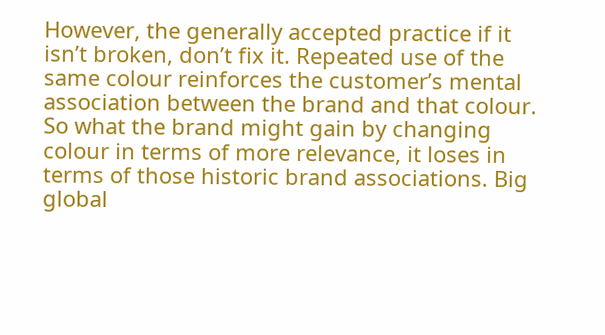However, the generally accepted practice if it isn’t broken, don’t fix it. Repeated use of the same colour reinforces the customer’s mental association between the brand and that colour. So what the brand might gain by changing colour in terms of more relevance, it loses in terms of those historic brand associations. Big global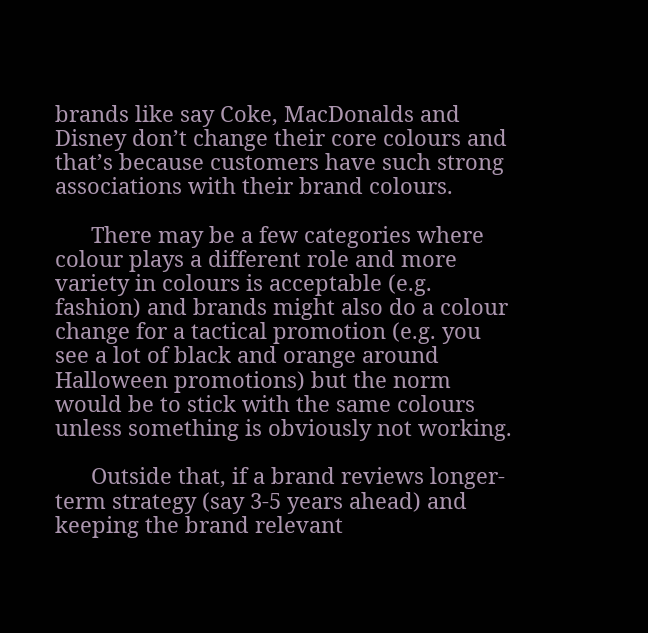brands like say Coke, MacDonalds and Disney don’t change their core colours and that’s because customers have such strong associations with their brand colours.

      There may be a few categories where colour plays a different role and more variety in colours is acceptable (e.g. fashion) and brands might also do a colour change for a tactical promotion (e.g. you see a lot of black and orange around Halloween promotions) but the norm would be to stick with the same colours unless something is obviously not working.

      Outside that, if a brand reviews longer-term strategy (say 3-5 years ahead) and keeping the brand relevant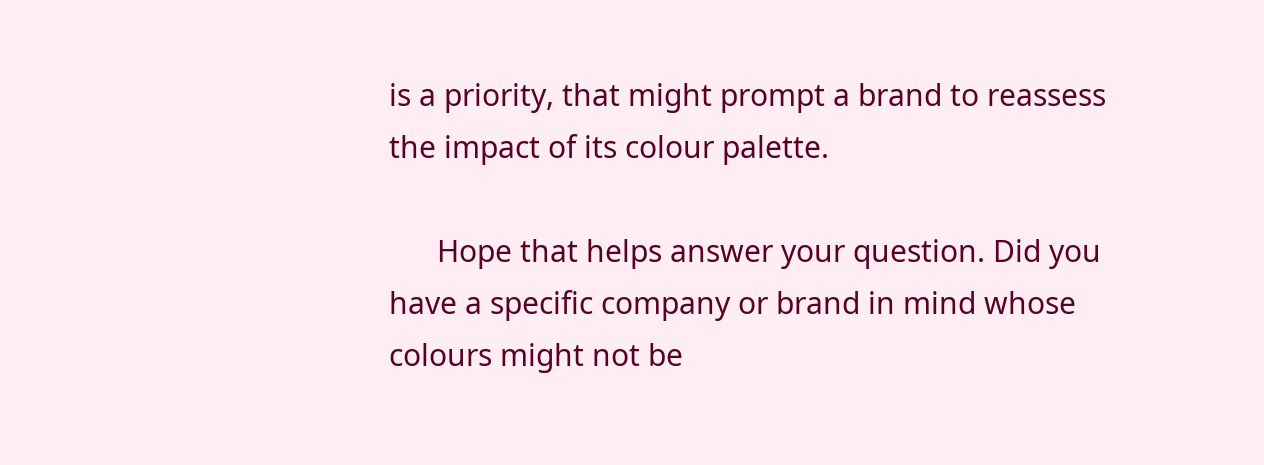is a priority, that might prompt a brand to reassess the impact of its colour palette.

      Hope that helps answer your question. Did you have a specific company or brand in mind whose colours might not be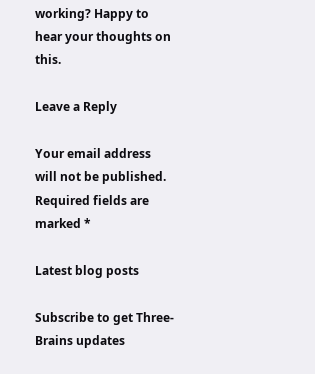working? Happy to hear your thoughts on this.

Leave a Reply

Your email address will not be published. Required fields are marked *

Latest blog posts

Subscribe to get Three-Brains updates